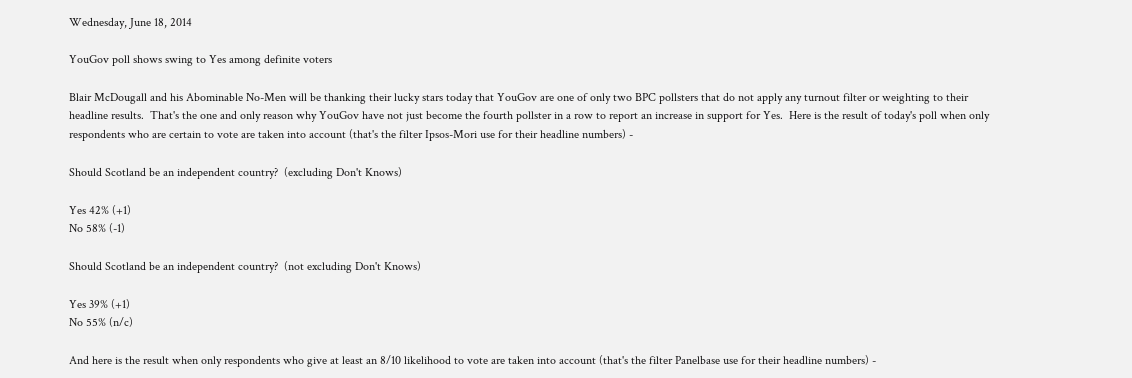Wednesday, June 18, 2014

YouGov poll shows swing to Yes among definite voters

Blair McDougall and his Abominable No-Men will be thanking their lucky stars today that YouGov are one of only two BPC pollsters that do not apply any turnout filter or weighting to their headline results.  That's the one and only reason why YouGov have not just become the fourth pollster in a row to report an increase in support for Yes.  Here is the result of today's poll when only respondents who are certain to vote are taken into account (that's the filter Ipsos-Mori use for their headline numbers) -

Should Scotland be an independent country?  (excluding Don't Knows)

Yes 42% (+1)
No 58% (-1)

Should Scotland be an independent country?  (not excluding Don't Knows)

Yes 39% (+1)
No 55% (n/c)

And here is the result when only respondents who give at least an 8/10 likelihood to vote are taken into account (that's the filter Panelbase use for their headline numbers) -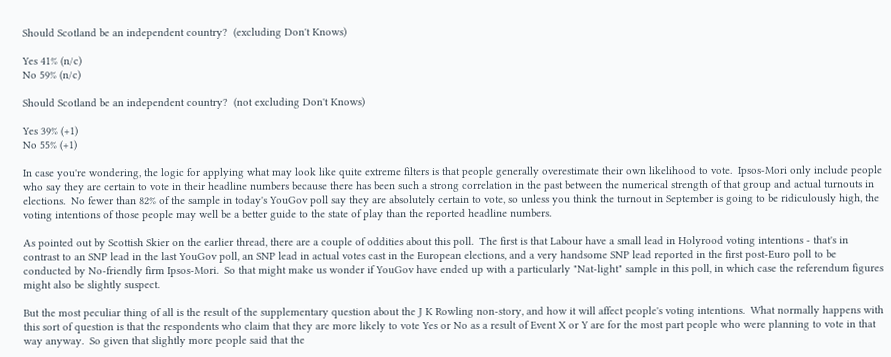Should Scotland be an independent country?  (excluding Don't Knows)

Yes 41% (n/c)
No 59% (n/c)

Should Scotland be an independent country?  (not excluding Don't Knows)

Yes 39% (+1)
No 55% (+1)

In case you're wondering, the logic for applying what may look like quite extreme filters is that people generally overestimate their own likelihood to vote.  Ipsos-Mori only include people who say they are certain to vote in their headline numbers because there has been such a strong correlation in the past between the numerical strength of that group and actual turnouts in elections.  No fewer than 82% of the sample in today's YouGov poll say they are absolutely certain to vote, so unless you think the turnout in September is going to be ridiculously high, the voting intentions of those people may well be a better guide to the state of play than the reported headline numbers.

As pointed out by Scottish Skier on the earlier thread, there are a couple of oddities about this poll.  The first is that Labour have a small lead in Holyrood voting intentions - that's in contrast to an SNP lead in the last YouGov poll, an SNP lead in actual votes cast in the European elections, and a very handsome SNP lead reported in the first post-Euro poll to be conducted by No-friendly firm Ipsos-Mori.  So that might make us wonder if YouGov have ended up with a particularly "Nat-light" sample in this poll, in which case the referendum figures might also be slightly suspect.

But the most peculiar thing of all is the result of the supplementary question about the J K Rowling non-story, and how it will affect people's voting intentions.  What normally happens with this sort of question is that the respondents who claim that they are more likely to vote Yes or No as a result of Event X or Y are for the most part people who were planning to vote in that way anyway.  So given that slightly more people said that the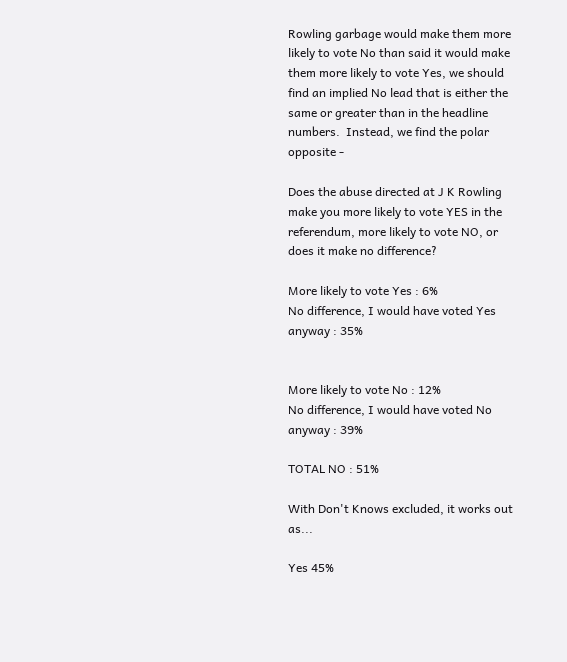Rowling garbage would make them more likely to vote No than said it would make them more likely to vote Yes, we should find an implied No lead that is either the same or greater than in the headline numbers.  Instead, we find the polar opposite -

Does the abuse directed at J K Rowling make you more likely to vote YES in the referendum, more likely to vote NO, or does it make no difference?

More likely to vote Yes : 6%
No difference, I would have voted Yes anyway : 35%


More likely to vote No : 12%
No difference, I would have voted No anyway : 39%

TOTAL NO : 51%

With Don't Knows excluded, it works out as...

Yes 45%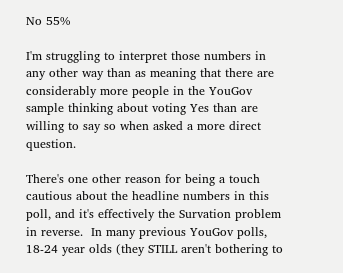No 55%

I'm struggling to interpret those numbers in any other way than as meaning that there are considerably more people in the YouGov sample thinking about voting Yes than are willing to say so when asked a more direct question.

There's one other reason for being a touch cautious about the headline numbers in this poll, and it's effectively the Survation problem in reverse.  In many previous YouGov polls, 18-24 year olds (they STILL aren't bothering to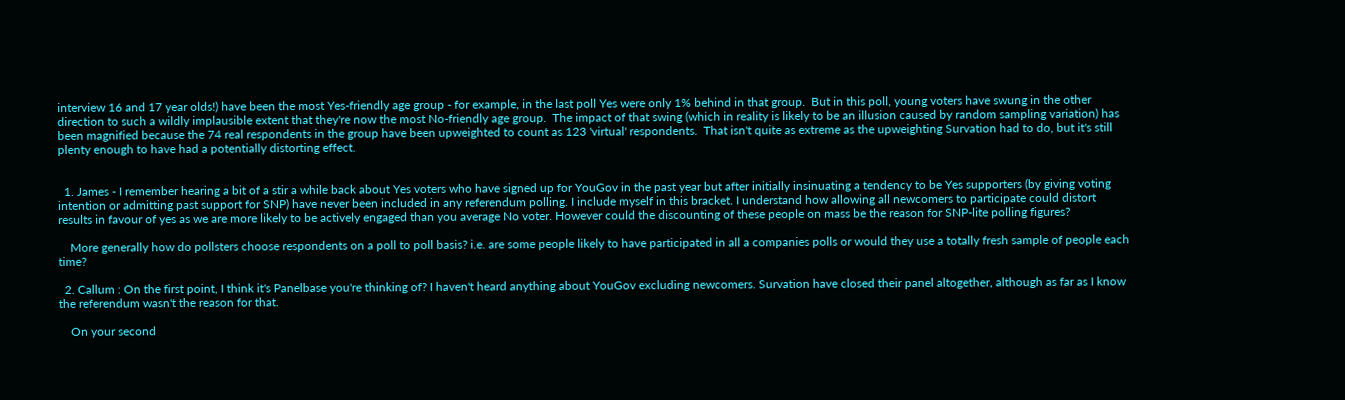interview 16 and 17 year olds!) have been the most Yes-friendly age group - for example, in the last poll Yes were only 1% behind in that group.  But in this poll, young voters have swung in the other direction to such a wildly implausible extent that they're now the most No-friendly age group.  The impact of that swing (which in reality is likely to be an illusion caused by random sampling variation) has been magnified because the 74 real respondents in the group have been upweighted to count as 123 'virtual' respondents.  That isn't quite as extreme as the upweighting Survation had to do, but it's still plenty enough to have had a potentially distorting effect.


  1. James - I remember hearing a bit of a stir a while back about Yes voters who have signed up for YouGov in the past year but after initially insinuating a tendency to be Yes supporters (by giving voting intention or admitting past support for SNP) have never been included in any referendum polling. I include myself in this bracket. I understand how allowing all newcomers to participate could distort results in favour of yes as we are more likely to be actively engaged than you average No voter. However could the discounting of these people on mass be the reason for SNP-lite polling figures?

    More generally how do pollsters choose respondents on a poll to poll basis? i.e. are some people likely to have participated in all a companies polls or would they use a totally fresh sample of people each time?

  2. Callum : On the first point, I think it's Panelbase you're thinking of? I haven't heard anything about YouGov excluding newcomers. Survation have closed their panel altogether, although as far as I know the referendum wasn't the reason for that.

    On your second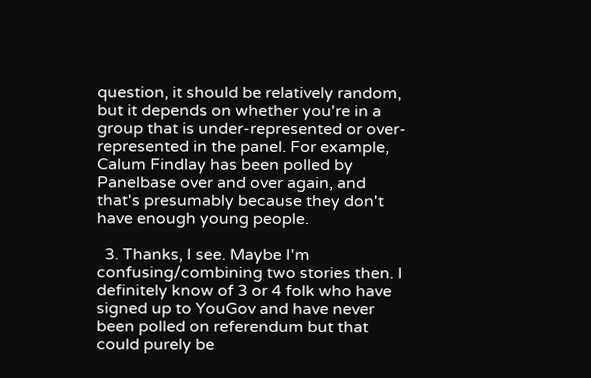question, it should be relatively random, but it depends on whether you're in a group that is under-represented or over-represented in the panel. For example, Calum Findlay has been polled by Panelbase over and over again, and that's presumably because they don't have enough young people.

  3. Thanks, I see. Maybe I'm confusing/combining two stories then. I definitely know of 3 or 4 folk who have signed up to YouGov and have never been polled on referendum but that could purely be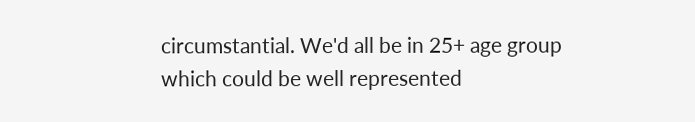circumstantial. We'd all be in 25+ age group which could be well represented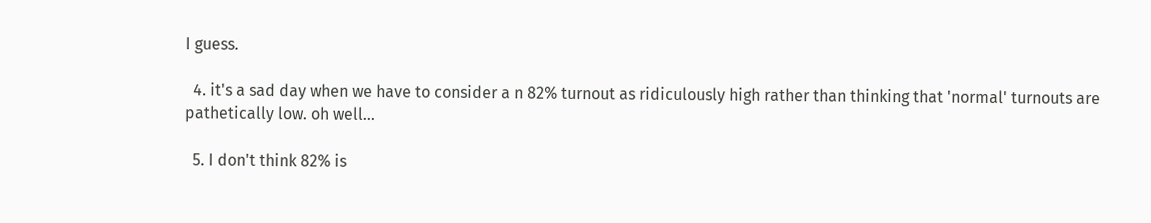I guess.

  4. it's a sad day when we have to consider a n 82% turnout as ridiculously high rather than thinking that 'normal' turnouts are pathetically low. oh well...

  5. I don't think 82% is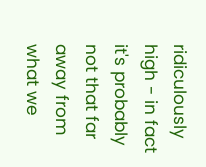ridiculously high - in fact it's probably not that far away from what we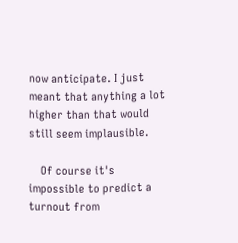now anticipate. I just meant that anything a lot higher than that would still seem implausible.

    Of course it's impossible to predict a turnout from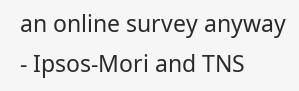an online survey anyway - Ipsos-Mori and TNS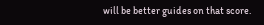will be better guides on that score.